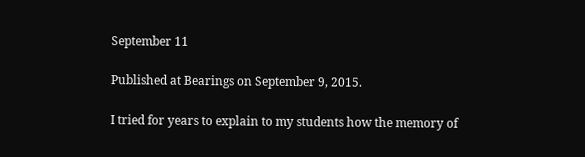September 11

Published at Bearings on September 9, 2015.

I tried for years to explain to my students how the memory of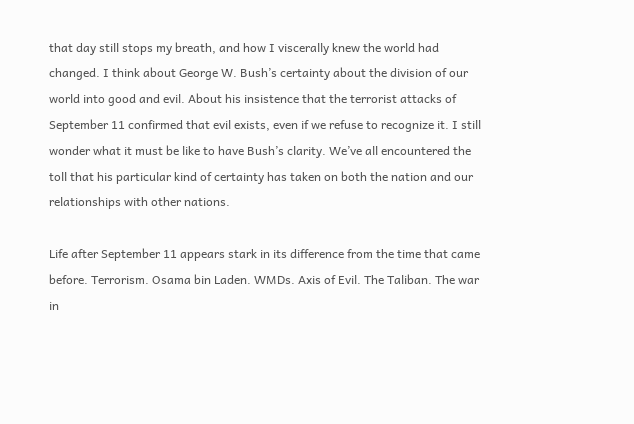that day still stops my breath, and how I viscerally knew the world had changed. I think about George W. Bush’s certainty about the division of our world into good and evil. About his insistence that the terrorist attacks of September 11 confirmed that evil exists, even if we refuse to recognize it. I still wonder what it must be like to have Bush’s clarity. We’ve all encountered the toll that his particular kind of certainty has taken on both the nation and our relationships with other nations.

Life after September 11 appears stark in its difference from the time that came before. Terrorism. Osama bin Laden. WMDs. Axis of Evil. The Taliban. The war in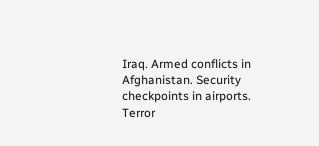Iraq. Armed conflicts in Afghanistan. Security checkpoints in airports. Terror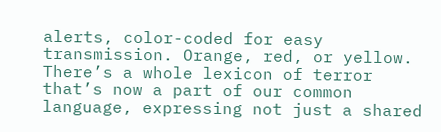alerts, color-coded for easy transmission. Orange, red, or yellow. There’s a whole lexicon of terror that’s now a part of our common language, expressing not just a shared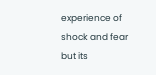experience of shock and fear but its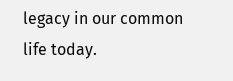legacy in our common life today.